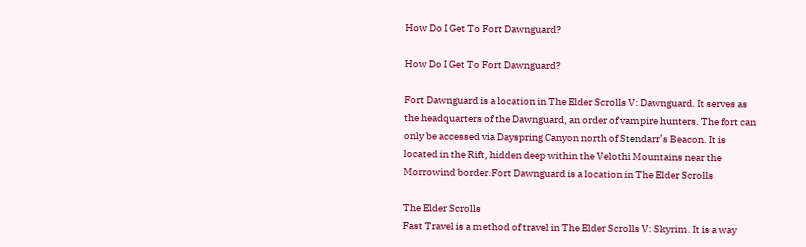How Do I Get To Fort Dawnguard?

How Do I Get To Fort Dawnguard?

Fort Dawnguard is a location in The Elder Scrolls V: Dawnguard. It serves as the headquarters of the Dawnguard, an order of vampire hunters. The fort can only be accessed via Dayspring Canyon north of Stendarr’s Beacon. It is located in the Rift, hidden deep within the Velothi Mountains near the Morrowind border.Fort Dawnguard is a location in The Elder Scrolls

The Elder Scrolls
Fast Travel is a method of travel in The Elder Scrolls V: Skyrim. It is a way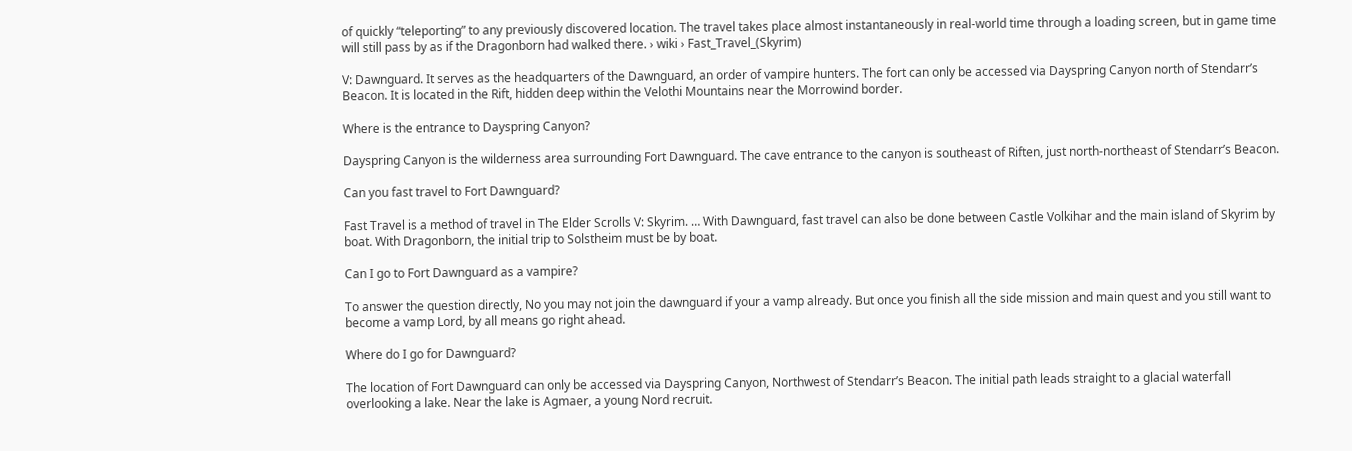of quickly “teleporting” to any previously discovered location. The travel takes place almost instantaneously in real-world time through a loading screen, but in game time will still pass by as if the Dragonborn had walked there. › wiki › Fast_Travel_(Skyrim)

V: Dawnguard. It serves as the headquarters of the Dawnguard, an order of vampire hunters. The fort can only be accessed via Dayspring Canyon north of Stendarr’s Beacon. It is located in the Rift, hidden deep within the Velothi Mountains near the Morrowind border.

Where is the entrance to Dayspring Canyon?

Dayspring Canyon is the wilderness area surrounding Fort Dawnguard. The cave entrance to the canyon is southeast of Riften, just north-northeast of Stendarr’s Beacon.

Can you fast travel to Fort Dawnguard?

Fast Travel is a method of travel in The Elder Scrolls V: Skyrim. … With Dawnguard, fast travel can also be done between Castle Volkihar and the main island of Skyrim by boat. With Dragonborn, the initial trip to Solstheim must be by boat.

Can I go to Fort Dawnguard as a vampire?

To answer the question directly, No you may not join the dawnguard if your a vamp already. But once you finish all the side mission and main quest and you still want to become a vamp Lord, by all means go right ahead.

Where do I go for Dawnguard?

The location of Fort Dawnguard can only be accessed via Dayspring Canyon, Northwest of Stendarr’s Beacon. The initial path leads straight to a glacial waterfall overlooking a lake. Near the lake is Agmaer, a young Nord recruit.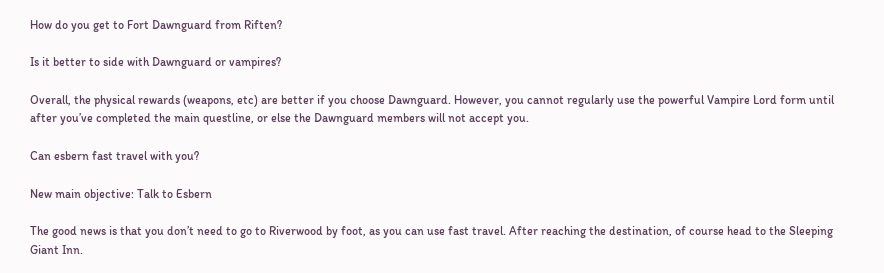How do you get to Fort Dawnguard from Riften?

Is it better to side with Dawnguard or vampires?

Overall, the physical rewards (weapons, etc) are better if you choose Dawnguard. However, you cannot regularly use the powerful Vampire Lord form until after you’ve completed the main questline, or else the Dawnguard members will not accept you.

Can esbern fast travel with you?

New main objective: Talk to Esbern

The good news is that you don’t need to go to Riverwood by foot, as you can use fast travel. After reaching the destination, of course head to the Sleeping Giant Inn.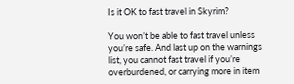Is it OK to fast travel in Skyrim?

You won’t be able to fast travel unless you’re safe. And last up on the warnings list, you cannot fast travel if you’re overburdened, or carrying more in item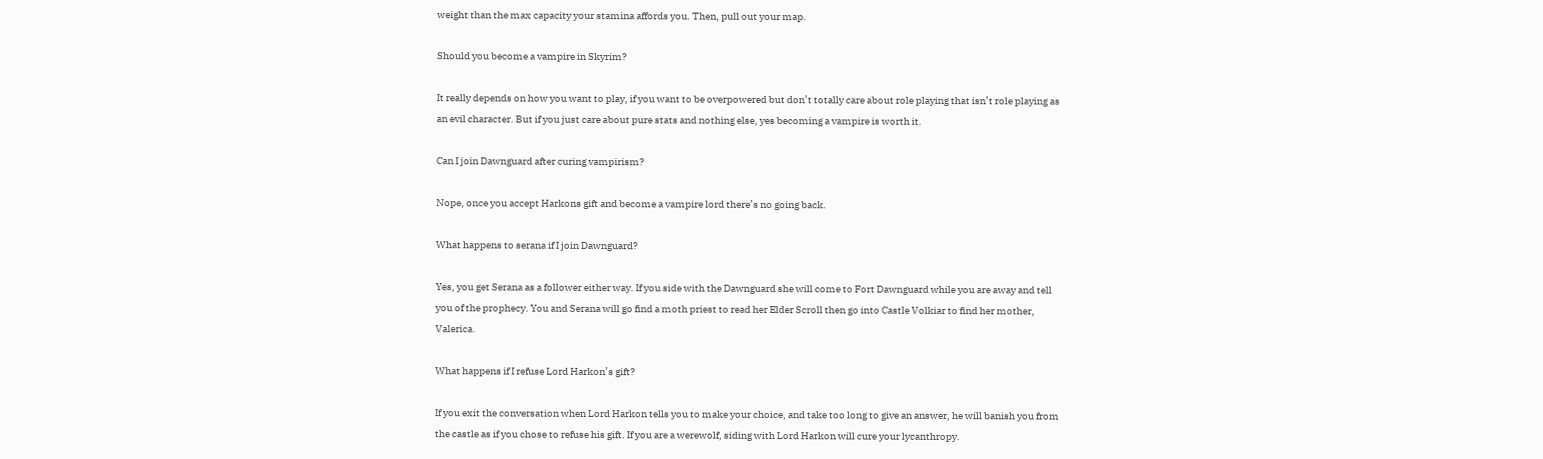weight than the max capacity your stamina affords you. Then, pull out your map.

Should you become a vampire in Skyrim?

It really depends on how you want to play, if you want to be overpowered but don’t totally care about role playing that isn’t role playing as an evil character. But if you just care about pure stats and nothing else, yes becoming a vampire is worth it.

Can I join Dawnguard after curing vampirism?

Nope, once you accept Harkons gift and become a vampire lord there’s no going back.

What happens to serana if I join Dawnguard?

Yes, you get Serana as a follower either way. If you side with the Dawnguard she will come to Fort Dawnguard while you are away and tell you of the prophecy. You and Serana will go find a moth priest to read her Elder Scroll then go into Castle Volkiar to find her mother, Valerica.

What happens if I refuse Lord Harkon’s gift?

If you exit the conversation when Lord Harkon tells you to make your choice, and take too long to give an answer, he will banish you from the castle as if you chose to refuse his gift. If you are a werewolf, siding with Lord Harkon will cure your lycanthropy.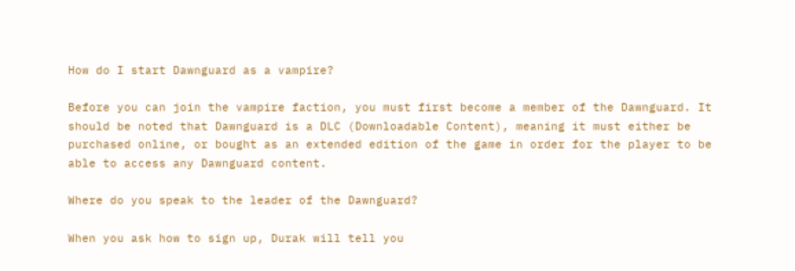How do I start Dawnguard as a vampire?

Before you can join the vampire faction, you must first become a member of the Dawnguard. It should be noted that Dawnguard is a DLC (Downloadable Content), meaning it must either be purchased online, or bought as an extended edition of the game in order for the player to be able to access any Dawnguard content.

Where do you speak to the leader of the Dawnguard?

When you ask how to sign up, Durak will tell you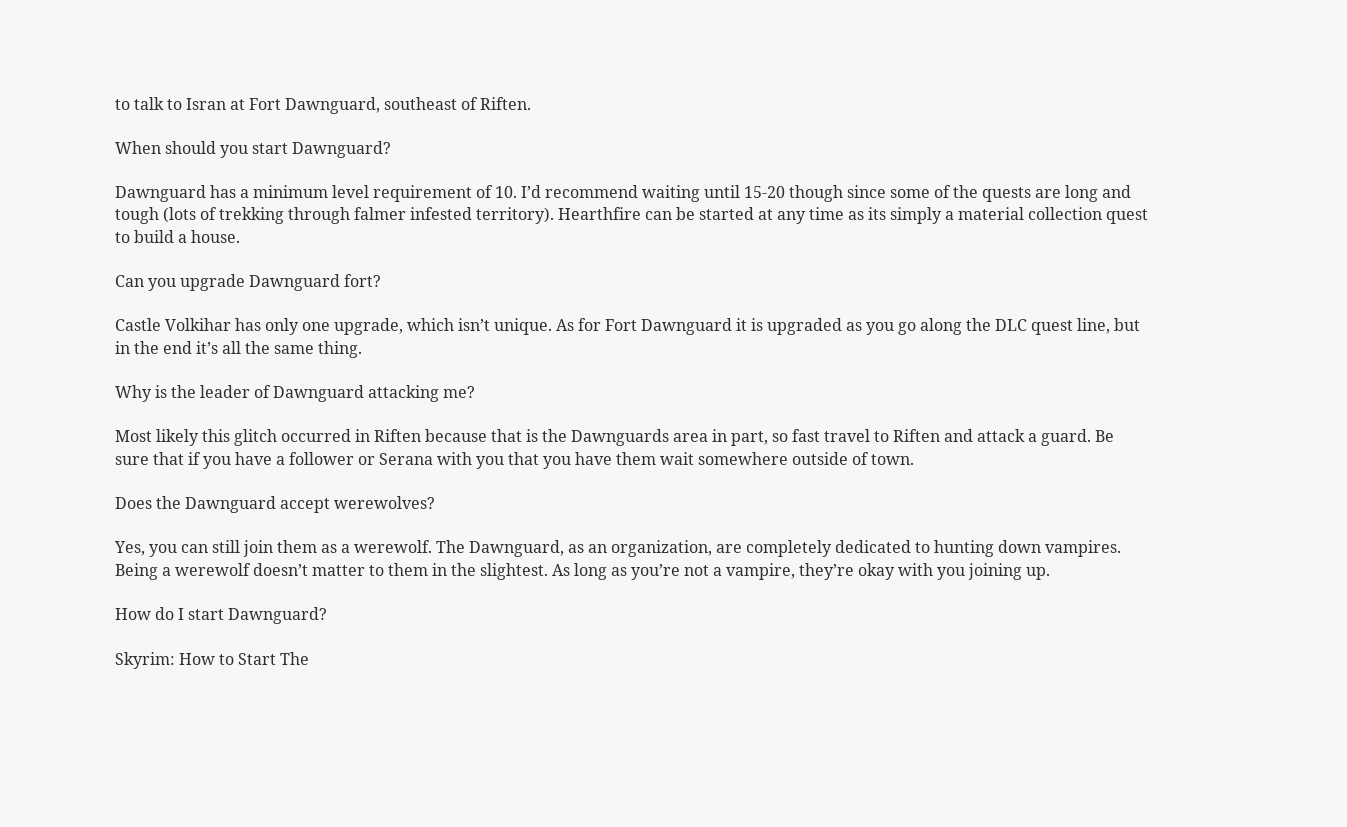to talk to Isran at Fort Dawnguard, southeast of Riften.

When should you start Dawnguard?

Dawnguard has a minimum level requirement of 10. I’d recommend waiting until 15-20 though since some of the quests are long and tough (lots of trekking through falmer infested territory). Hearthfire can be started at any time as its simply a material collection quest to build a house.

Can you upgrade Dawnguard fort?

Castle Volkihar has only one upgrade, which isn’t unique. As for Fort Dawnguard it is upgraded as you go along the DLC quest line, but in the end it’s all the same thing.

Why is the leader of Dawnguard attacking me?

Most likely this glitch occurred in Riften because that is the Dawnguards area in part, so fast travel to Riften and attack a guard. Be sure that if you have a follower or Serana with you that you have them wait somewhere outside of town.

Does the Dawnguard accept werewolves?

Yes, you can still join them as a werewolf. The Dawnguard, as an organization, are completely dedicated to hunting down vampires. Being a werewolf doesn’t matter to them in the slightest. As long as you’re not a vampire, they’re okay with you joining up.

How do I start Dawnguard?

Skyrim: How to Start The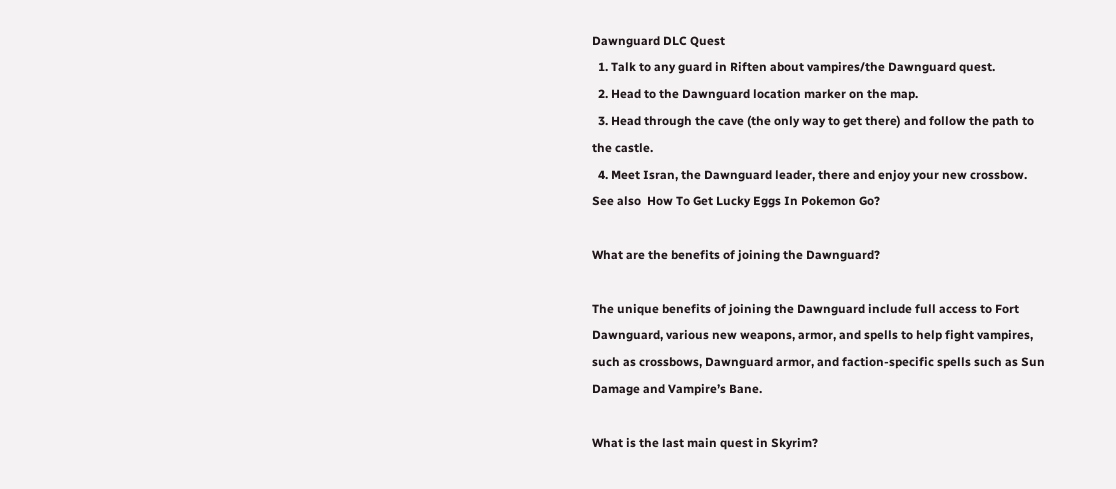Dawnguard DLC Quest
  1. Talk to any guard in Riften about vampires/the Dawnguard quest.
  2. Head to the Dawnguard location marker on the map.
  3. Head through the cave (the only way to get there) and follow the path to the castle.
  4. Meet Isran, the Dawnguard leader, there and enjoy your new crossbow.
See also  How To Get Lucky Eggs In Pokemon Go?

What are the benefits of joining the Dawnguard?

The unique benefits of joining the Dawnguard include full access to Fort Dawnguard, various new weapons, armor, and spells to help fight vampires, such as crossbows, Dawnguard armor, and faction-specific spells such as Sun Damage and Vampire’s Bane.

What is the last main quest in Skyrim?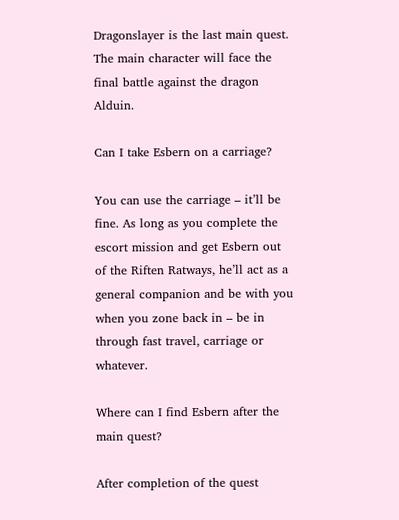Dragonslayer is the last main quest. The main character will face the final battle against the dragon Alduin.

Can I take Esbern on a carriage?

You can use the carriage – it’ll be fine. As long as you complete the escort mission and get Esbern out of the Riften Ratways, he’ll act as a general companion and be with you when you zone back in – be in through fast travel, carriage or whatever.

Where can I find Esbern after the main quest?

After completion of the quest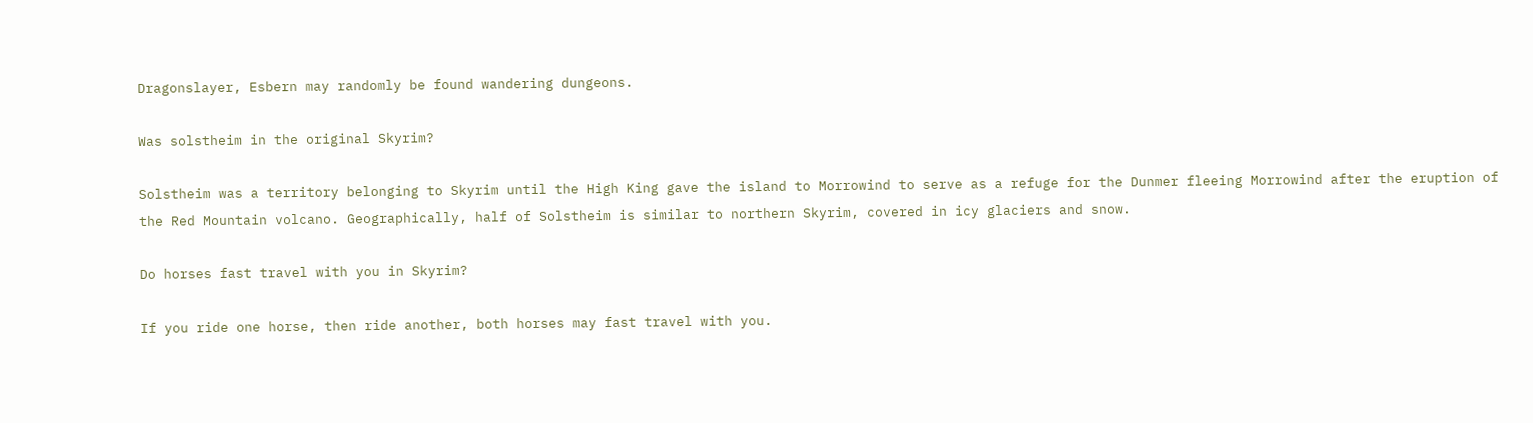Dragonslayer, Esbern may randomly be found wandering dungeons.

Was solstheim in the original Skyrim?

Solstheim was a territory belonging to Skyrim until the High King gave the island to Morrowind to serve as a refuge for the Dunmer fleeing Morrowind after the eruption of the Red Mountain volcano. Geographically, half of Solstheim is similar to northern Skyrim, covered in icy glaciers and snow.

Do horses fast travel with you in Skyrim?

If you ride one horse, then ride another, both horses may fast travel with you.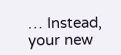… Instead, your new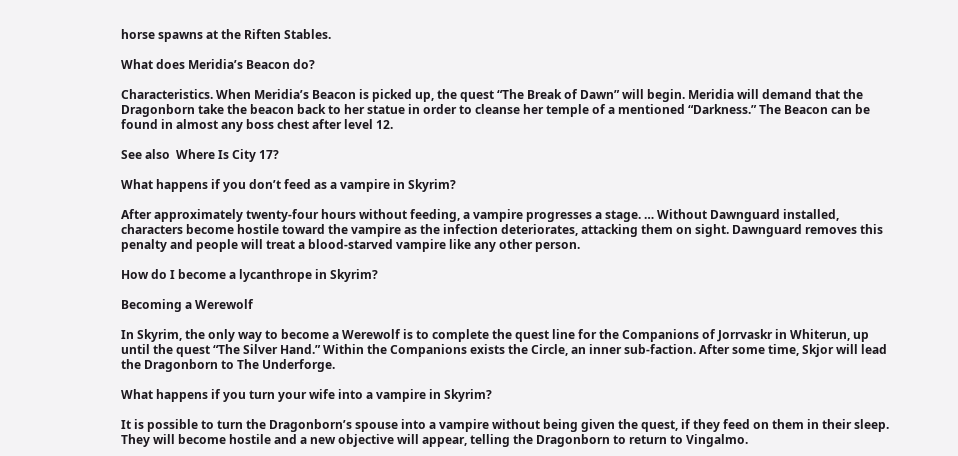horse spawns at the Riften Stables.

What does Meridia’s Beacon do?

Characteristics. When Meridia’s Beacon is picked up, the quest “The Break of Dawn” will begin. Meridia will demand that the Dragonborn take the beacon back to her statue in order to cleanse her temple of a mentioned “Darkness.” The Beacon can be found in almost any boss chest after level 12.

See also  Where Is City 17?

What happens if you don’t feed as a vampire in Skyrim?

After approximately twenty-four hours without feeding, a vampire progresses a stage. … Without Dawnguard installed, characters become hostile toward the vampire as the infection deteriorates, attacking them on sight. Dawnguard removes this penalty and people will treat a blood-starved vampire like any other person.

How do I become a lycanthrope in Skyrim?

Becoming a Werewolf

In Skyrim, the only way to become a Werewolf is to complete the quest line for the Companions of Jorrvaskr in Whiterun, up until the quest “The Silver Hand.” Within the Companions exists the Circle, an inner sub-faction. After some time, Skjor will lead the Dragonborn to The Underforge.

What happens if you turn your wife into a vampire in Skyrim?

It is possible to turn the Dragonborn’s spouse into a vampire without being given the quest, if they feed on them in their sleep. They will become hostile and a new objective will appear, telling the Dragonborn to return to Vingalmo.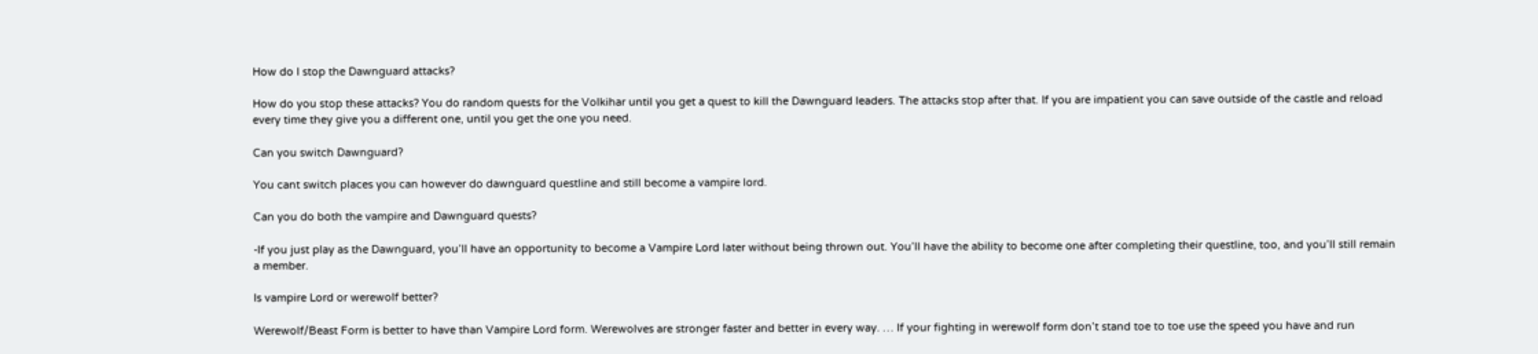How do I stop the Dawnguard attacks?

How do you stop these attacks? You do random quests for the Volkihar until you get a quest to kill the Dawnguard leaders. The attacks stop after that. If you are impatient you can save outside of the castle and reload every time they give you a different one, until you get the one you need.

Can you switch Dawnguard?

You cant switch places you can however do dawnguard questline and still become a vampire lord.

Can you do both the vampire and Dawnguard quests?

-If you just play as the Dawnguard, you’ll have an opportunity to become a Vampire Lord later without being thrown out. You’ll have the ability to become one after completing their questline, too, and you’ll still remain a member.

Is vampire Lord or werewolf better?

Werewolf/Beast Form is better to have than Vampire Lord form. Werewolves are stronger faster and better in every way. … If your fighting in werewolf form don’t stand toe to toe use the speed you have and run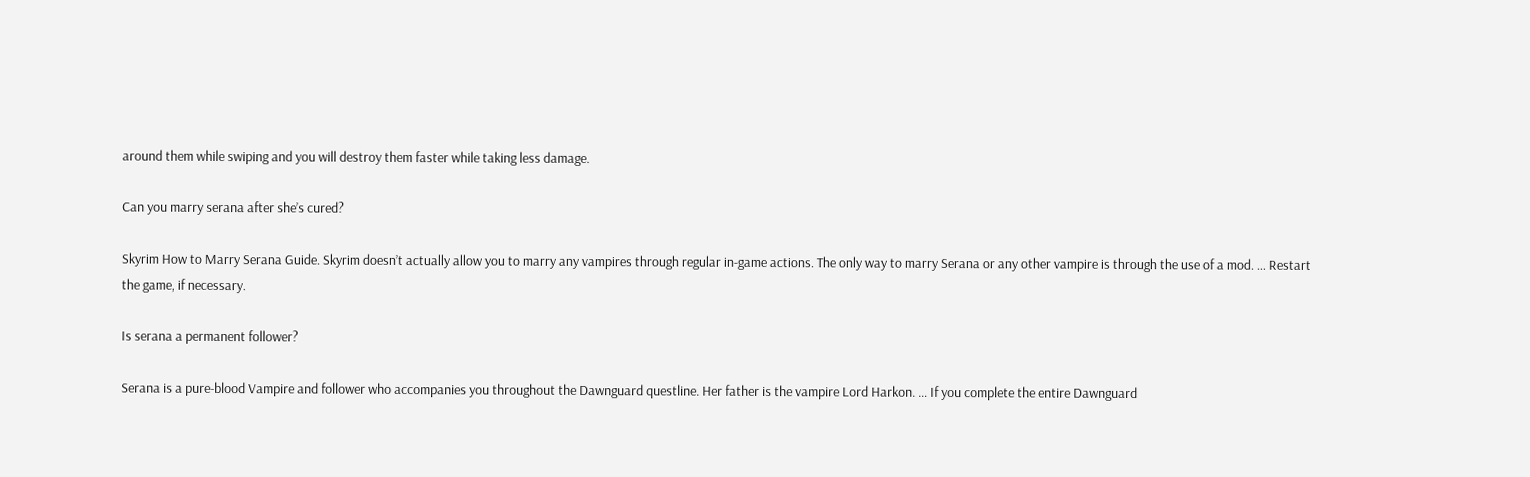around them while swiping and you will destroy them faster while taking less damage.

Can you marry serana after she’s cured?

Skyrim How to Marry Serana Guide. Skyrim doesn’t actually allow you to marry any vampires through regular in-game actions. The only way to marry Serana or any other vampire is through the use of a mod. … Restart the game, if necessary.

Is serana a permanent follower?

Serana is a pure-blood Vampire and follower who accompanies you throughout the Dawnguard questline. Her father is the vampire Lord Harkon. … If you complete the entire Dawnguard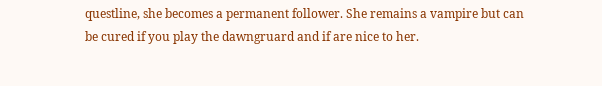questline, she becomes a permanent follower. She remains a vampire but can be cured if you play the dawngruard and if are nice to her.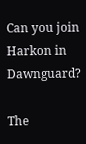Can you join Harkon in Dawnguard?

The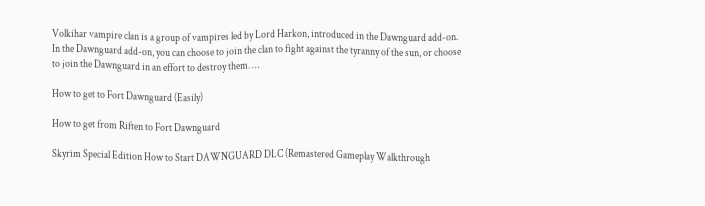Volkihar vampire clan is a group of vampires led by Lord Harkon, introduced in the Dawnguard add-on. In the Dawnguard add-on, you can choose to join the clan to fight against the tyranny of the sun, or choose to join the Dawnguard in an effort to destroy them. …

How to get to Fort Dawnguard (Easily)

How to get from Riften to Fort Dawnguard

Skyrim Special Edition How to Start DAWNGUARD DLC (Remastered Gameplay Walkthrough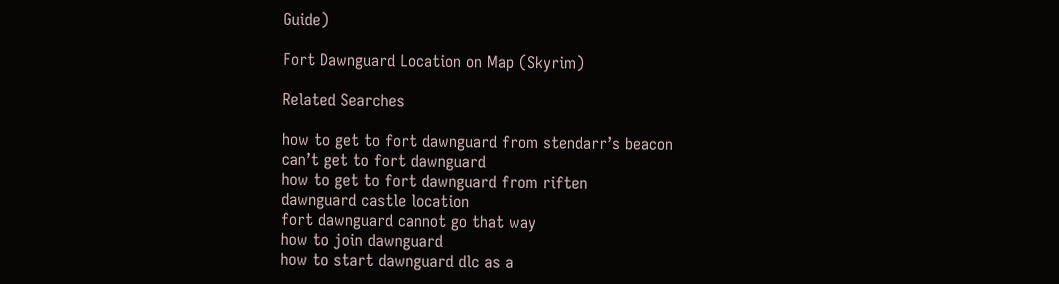Guide)

Fort Dawnguard Location on Map (Skyrim)

Related Searches

how to get to fort dawnguard from stendarr’s beacon
can’t get to fort dawnguard
how to get to fort dawnguard from riften
dawnguard castle location
fort dawnguard cannot go that way
how to join dawnguard
how to start dawnguard dlc as a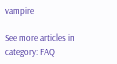vampire

See more articles in category: FAQ